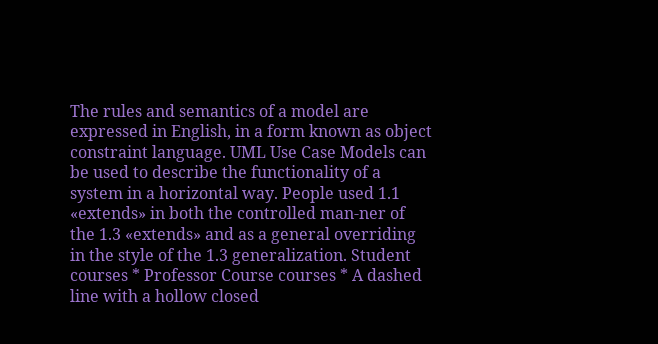The rules and semantics of a model are expressed in English, in a form known as object constraint language. UML Use Case Models can be used to describe the functionality of a system in a horizontal way. People used 1.1 «extends» in both the controlled man-ner of the 1.3 «extends» and as a general overriding in the style of the 1.3 generalization. Student courses * Professor Course courses * A dashed line with a hollow closed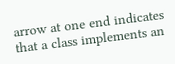arrow at one end indicates that a class implements an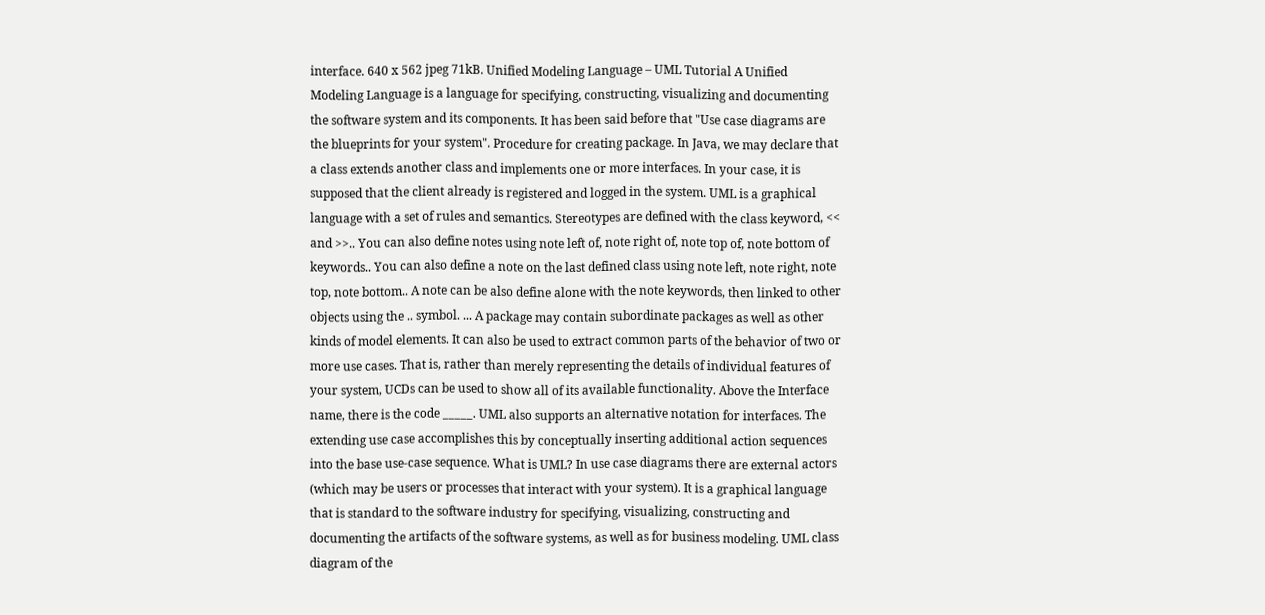interface. 640 x 562 jpeg 71kB. Unified Modeling Language – UML Tutorial A Unified Modeling Language is a language for specifying, constructing, visualizing and documenting the software system and its components. It has been said before that "Use case diagrams are the blueprints for your system". Procedure for creating package. In Java, we may declare that a class extends another class and implements one or more interfaces. In your case, it is supposed that the client already is registered and logged in the system. UML is a graphical language with a set of rules and semantics. Stereotypes are defined with the class keyword, << and >>.. You can also define notes using note left of, note right of, note top of, note bottom of keywords.. You can also define a note on the last defined class using note left, note right, note top, note bottom.. A note can be also define alone with the note keywords, then linked to other objects using the .. symbol. ... A package may contain subordinate packages as well as other kinds of model elements. It can also be used to extract common parts of the behavior of two or more use cases. That is, rather than merely representing the details of individual features of your system, UCDs can be used to show all of its available functionality. Above the Interface name, there is the code _____. UML also supports an alternative notation for interfaces. The extending use case accomplishes this by conceptually inserting additional action sequences into the base use-case sequence. What is UML? In use case diagrams there are external actors (which may be users or processes that interact with your system). It is a graphical language that is standard to the software industry for specifying, visualizing, constructing and documenting the artifacts of the software systems, as well as for business modeling. UML class diagram of the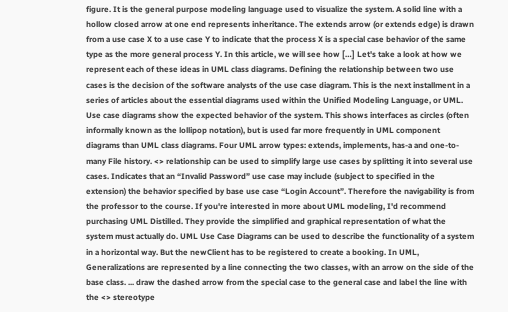figure. It is the general purpose modeling language used to visualize the system. A solid line with a hollow closed arrow at one end represents inheritance. The extends arrow (or extends edge) is drawn from a use case X to a use case Y to indicate that the process X is a special case behavior of the same type as the more general process Y. In this article, we will see how […] Let's take a look at how we represent each of these ideas in UML class diagrams. Defining the relationship between two use cases is the decision of the software analysts of the use case diagram. This is the next installment in a series of articles about the essential diagrams used within the Unified Modeling Language, or UML. Use case diagrams show the expected behavior of the system. This shows interfaces as circles (often informally known as the lollipop notation), but is used far more frequently in UML component diagrams than UML class diagrams. Four UML arrow types: extends, implements, has-a and one-to-many File history. <> relationship can be used to simplify large use cases by splitting it into several use cases. Indicates that an “Invalid Password” use case may include (subject to specified in the extension) the behavior specified by base use case “Login Account”. Therefore the navigability is from the professor to the course. If you're interested in more about UML modeling, I'd recommend purchasing UML Distilled. They provide the simplified and graphical representation of what the system must actually do. UML Use Case Diagrams can be used to describe the functionality of a system in a horizontal way. But the newClient has to be registered to create a booking. In UML, Generalizations are represented by a line connecting the two classes, with an arrow on the side of the base class. ... draw the dashed arrow from the special case to the general case and label the line with the <> stereotype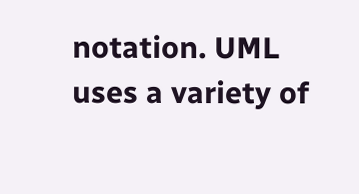notation. UML uses a variety of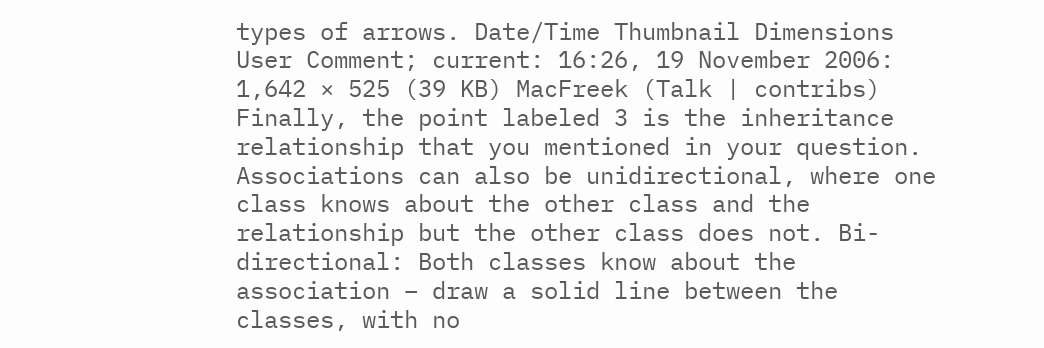types of arrows. Date/Time Thumbnail Dimensions User Comment; current: 16:26, 19 November 2006: 1,642 × 525 (39 KB) MacFreek (Talk | contribs) Finally, the point labeled 3 is the inheritance relationship that you mentioned in your question. Associations can also be unidirectional, where one class knows about the other class and the relationship but the other class does not. Bi-directional: Both classes know about the association – draw a solid line between the classes, with no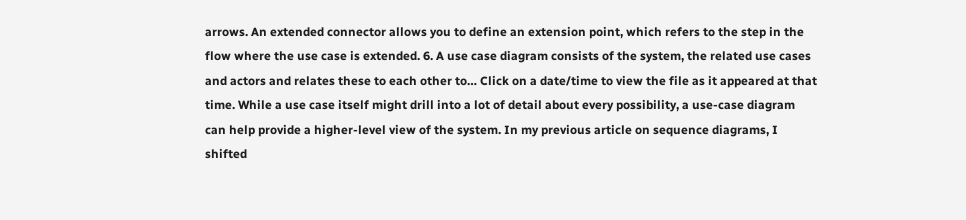arrows. An extended connector allows you to define an extension point, which refers to the step in the flow where the use case is extended. 6. A use case diagram consists of the system, the related use cases and actors and relates these to each other to… Click on a date/time to view the file as it appeared at that time. While a use case itself might drill into a lot of detail about every possibility, a use-case diagram can help provide a higher-level view of the system. In my previous article on sequence diagrams, I shifted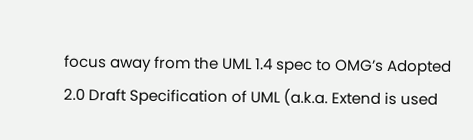focus away from the UML 1.4 spec to OMG’s Adopted 2.0 Draft Specification of UML (a.k.a. Extend is used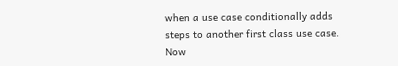when a use case conditionally adds steps to another first class use case. Now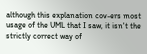although this explanation cov-ers most usage of the UML that I saw, it isn't the strictly correct way of